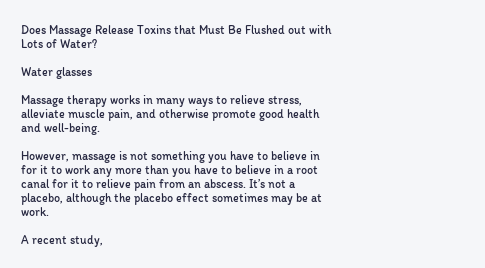Does Massage Release Toxins that Must Be Flushed out with Lots of Water?

Water glasses

Massage therapy works in many ways to relieve stress, alleviate muscle pain, and otherwise promote good health and well-being.

However, massage is not something you have to believe in for it to work any more than you have to believe in a root canal for it to relieve pain from an abscess. It’s not a placebo, although the placebo effect sometimes may be at work.

A recent study,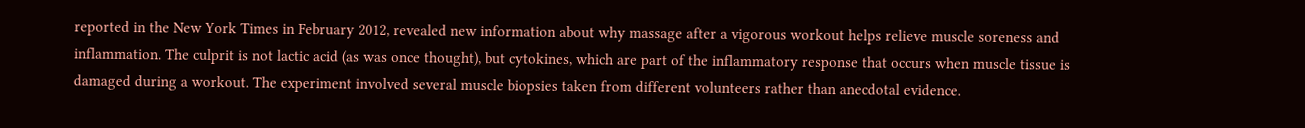reported in the New York Times in February 2012, revealed new information about why massage after a vigorous workout helps relieve muscle soreness and inflammation. The culprit is not lactic acid (as was once thought), but cytokines, which are part of the inflammatory response that occurs when muscle tissue is damaged during a workout. The experiment involved several muscle biopsies taken from different volunteers rather than anecdotal evidence.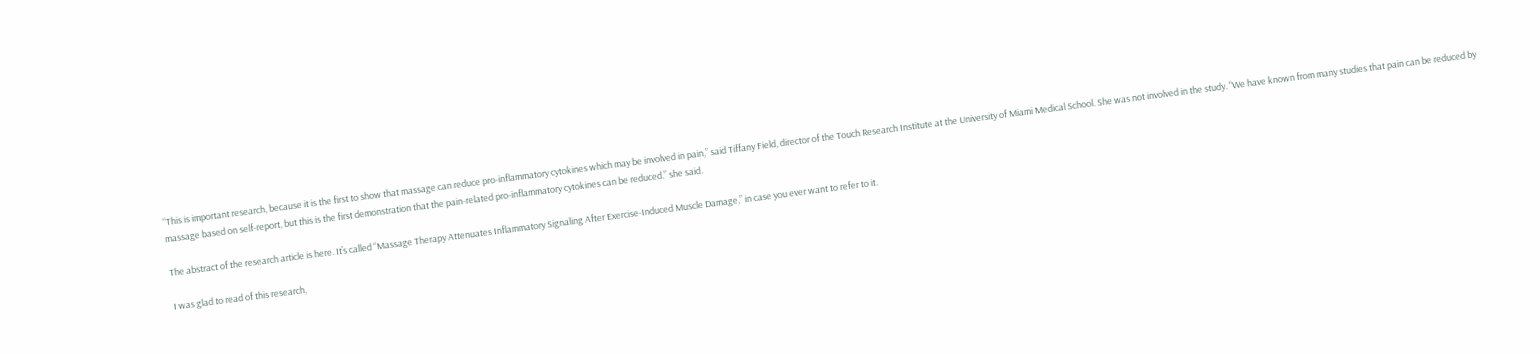“This is important research, because it is the first to show that massage can reduce pro-inflammatory cytokines which may be involved in pain,” said Tiffany Field, director of the Touch Research Institute at the University of Miami Medical School. She was not involved in the study. “We have known from many studies that pain can be reduced by massage based on self-report, but this is the first demonstration that the pain-related pro-inflammatory cytokines can be reduced.” she said.

The abstract of the research article is here. It’s called “Massage Therapy Attenuates Inflammatory Signaling After Exercise-Induced Muscle Damage,” in case you ever want to refer to it.

I was glad to read of this research,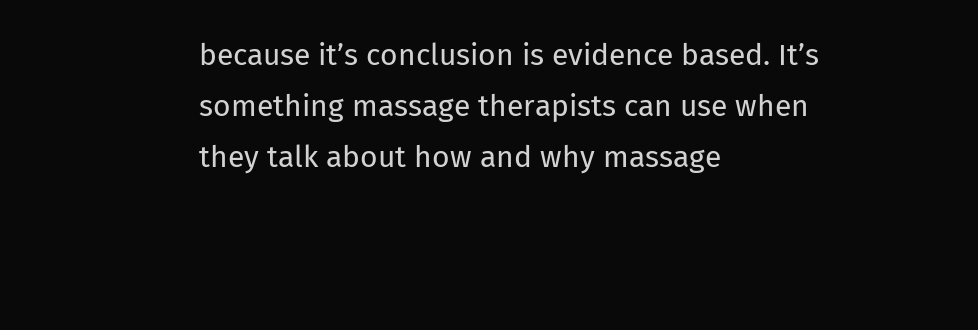because it’s conclusion is evidence based. It’s something massage therapists can use when they talk about how and why massage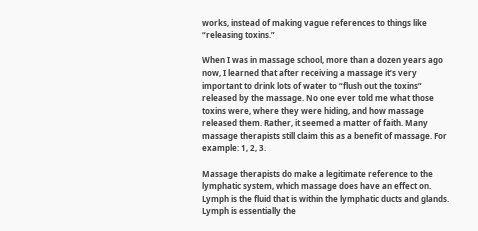works, instead of making vague references to things like “releasing toxins.”

When I was in massage school, more than a dozen years ago now, I learned that after receiving a massage it’s very important to drink lots of water to “flush out the toxins” released by the massage. No one ever told me what those toxins were, where they were hiding, and how massage released them. Rather, it seemed a matter of faith. Many massage therapists still claim this as a benefit of massage. For example: 1, 2, 3.

Massage therapists do make a legitimate reference to the lymphatic system, which massage does have an effect on. Lymph is the fluid that is within the lymphatic ducts and glands. Lymph is essentially the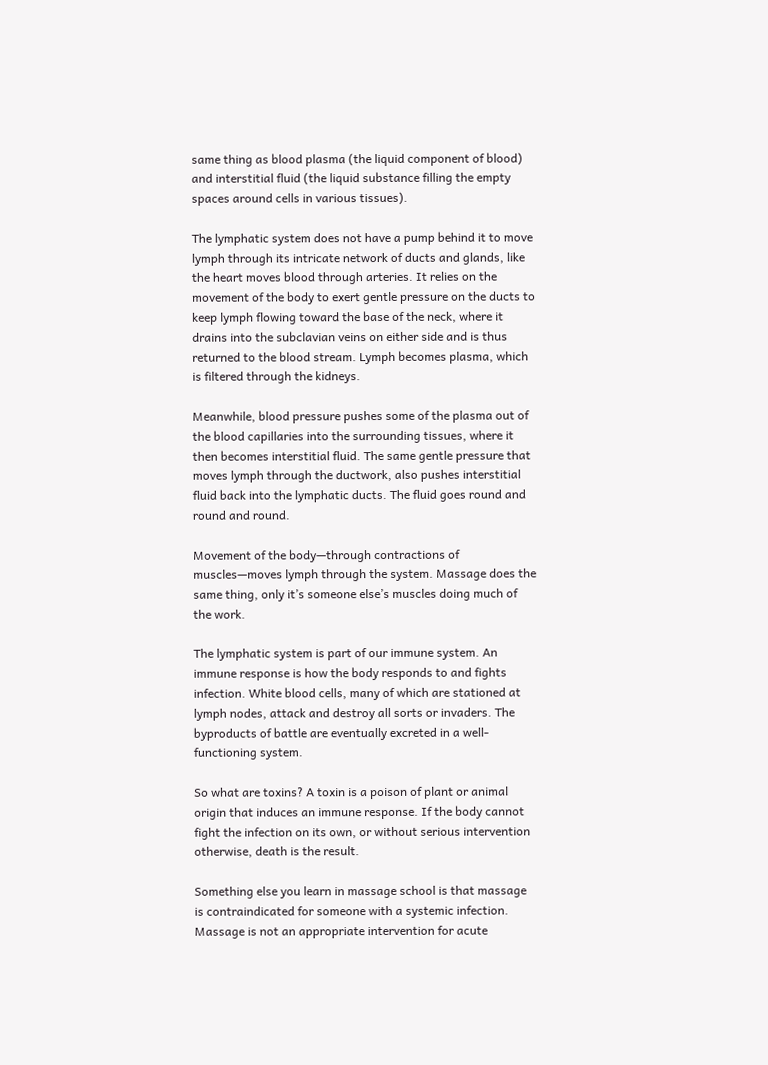same thing as blood plasma (the liquid component of blood) and interstitial fluid (the liquid substance filling the empty spaces around cells in various tissues).

The lymphatic system does not have a pump behind it to move lymph through its intricate network of ducts and glands, like the heart moves blood through arteries. It relies on the movement of the body to exert gentle pressure on the ducts to keep lymph flowing toward the base of the neck, where it drains into the subclavian veins on either side and is thus returned to the blood stream. Lymph becomes plasma, which is filtered through the kidneys.

Meanwhile, blood pressure pushes some of the plasma out of the blood capillaries into the surrounding tissues, where it then becomes interstitial fluid. The same gentle pressure that moves lymph through the ductwork, also pushes interstitial fluid back into the lymphatic ducts. The fluid goes round and round and round.

Movement of the body—through contractions of muscles—moves lymph through the system. Massage does the same thing, only it’s someone else’s muscles doing much of the work.

The lymphatic system is part of our immune system. An immune response is how the body responds to and fights infection. White blood cells, many of which are stationed at lymph nodes, attack and destroy all sorts or invaders. The byproducts of battle are eventually excreted in a well-functioning system.

So what are toxins? A toxin is a poison of plant or animal origin that induces an immune response. If the body cannot fight the infection on its own, or without serious intervention otherwise, death is the result.

Something else you learn in massage school is that massage is contraindicated for someone with a systemic infection. Massage is not an appropriate intervention for acute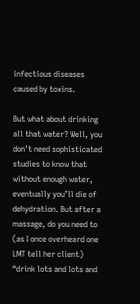infectious diseases caused by toxins.

But what about drinking all that water? Well, you don’t need sophisticated studies to know that without enough water, eventually you’ll die of dehydration. But after a massage, do you need to (as I once overheard one LMT tell her client) “drink lots and lots and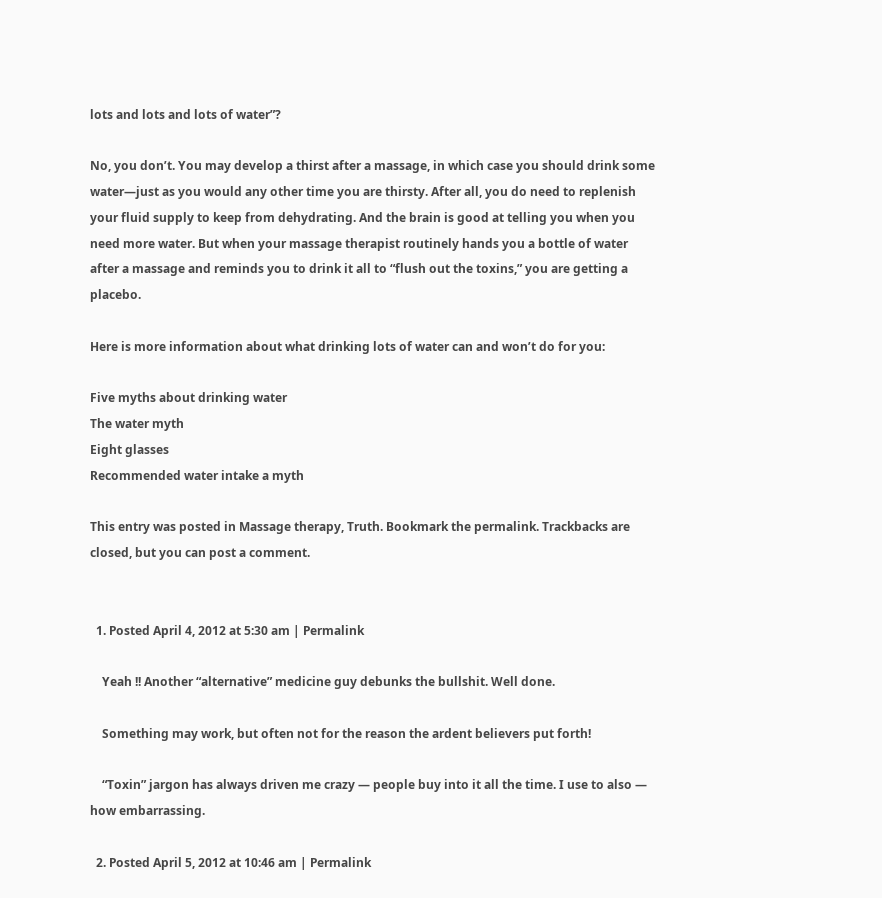lots and lots and lots of water”?

No, you don’t. You may develop a thirst after a massage, in which case you should drink some water—just as you would any other time you are thirsty. After all, you do need to replenish your fluid supply to keep from dehydrating. And the brain is good at telling you when you need more water. But when your massage therapist routinely hands you a bottle of water after a massage and reminds you to drink it all to “flush out the toxins,” you are getting a placebo.

Here is more information about what drinking lots of water can and won’t do for you:

Five myths about drinking water
The water myth
Eight glasses
Recommended water intake a myth

This entry was posted in Massage therapy, Truth. Bookmark the permalink. Trackbacks are closed, but you can post a comment.


  1. Posted April 4, 2012 at 5:30 am | Permalink

    Yeah !! Another “alternative” medicine guy debunks the bullshit. Well done.

    Something may work, but often not for the reason the ardent believers put forth!

    “Toxin” jargon has always driven me crazy — people buy into it all the time. I use to also — how embarrassing.

  2. Posted April 5, 2012 at 10:46 am | Permalink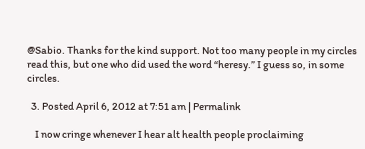@Sabio. Thanks for the kind support. Not too many people in my circles read this, but one who did used the word “heresy.” I guess so, in some circles.

  3. Posted April 6, 2012 at 7:51 am | Permalink

    I now cringe whenever I hear alt health people proclaiming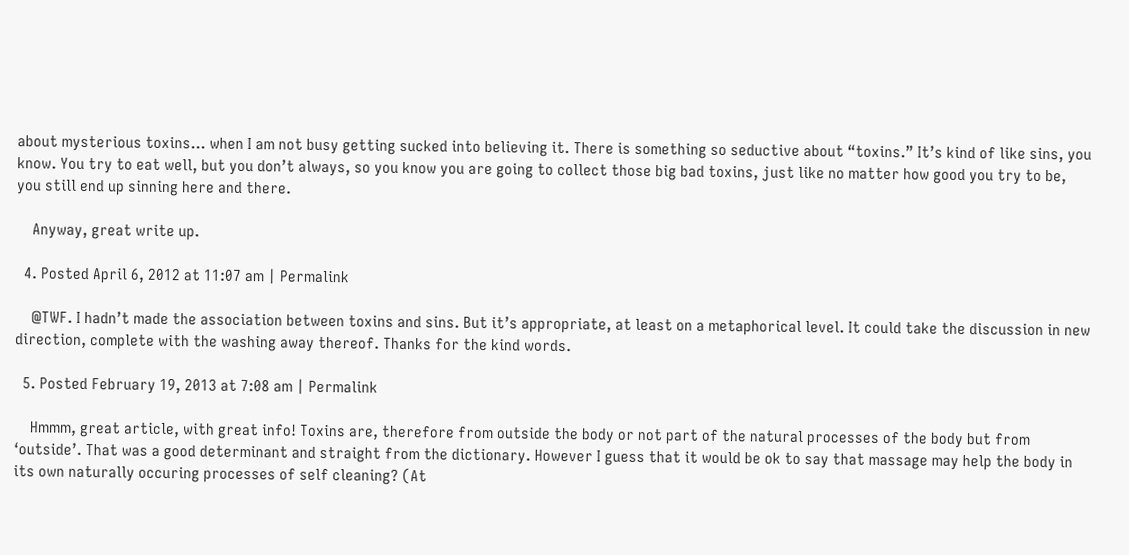about mysterious toxins… when I am not busy getting sucked into believing it. There is something so seductive about “toxins.” It’s kind of like sins, you know. You try to eat well, but you don’t always, so you know you are going to collect those big bad toxins, just like no matter how good you try to be, you still end up sinning here and there.

    Anyway, great write up.

  4. Posted April 6, 2012 at 11:07 am | Permalink

    @TWF. I hadn’t made the association between toxins and sins. But it’s appropriate, at least on a metaphorical level. It could take the discussion in new direction, complete with the washing away thereof. Thanks for the kind words.

  5. Posted February 19, 2013 at 7:08 am | Permalink

    Hmmm, great article, with great info! Toxins are, therefore from outside the body or not part of the natural processes of the body but from ‘outside’. That was a good determinant and straight from the dictionary. However I guess that it would be ok to say that massage may help the body in its own naturally occuring processes of self cleaning? (At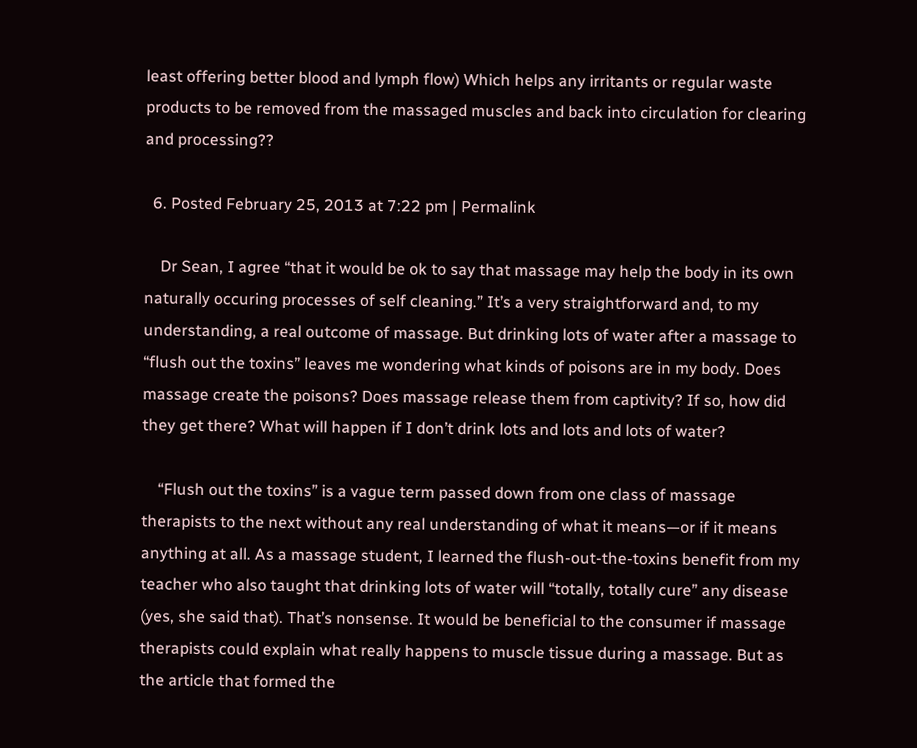least offering better blood and lymph flow) Which helps any irritants or regular waste products to be removed from the massaged muscles and back into circulation for clearing and processing??

  6. Posted February 25, 2013 at 7:22 pm | Permalink

    Dr Sean, I agree “that it would be ok to say that massage may help the body in its own naturally occuring processes of self cleaning.” It’s a very straightforward and, to my understanding, a real outcome of massage. But drinking lots of water after a massage to “flush out the toxins” leaves me wondering what kinds of poisons are in my body. Does massage create the poisons? Does massage release them from captivity? If so, how did they get there? What will happen if I don’t drink lots and lots and lots of water?

    “Flush out the toxins” is a vague term passed down from one class of massage therapists to the next without any real understanding of what it means—or if it means anything at all. As a massage student, I learned the flush-out-the-toxins benefit from my teacher who also taught that drinking lots of water will “totally, totally cure” any disease (yes, she said that). That’s nonsense. It would be beneficial to the consumer if massage therapists could explain what really happens to muscle tissue during a massage. But as the article that formed the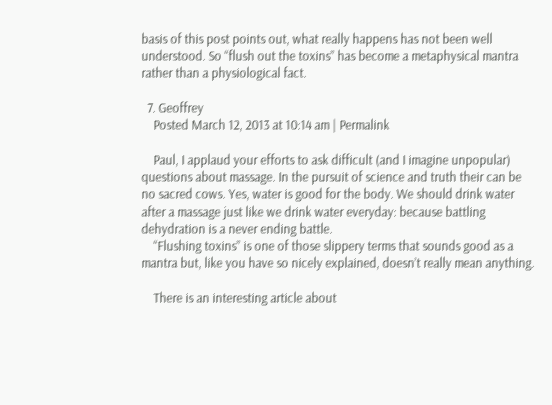basis of this post points out, what really happens has not been well understood. So “flush out the toxins” has become a metaphysical mantra rather than a physiological fact.

  7. Geoffrey
    Posted March 12, 2013 at 10:14 am | Permalink

    Paul, I applaud your efforts to ask difficult (and I imagine unpopular) questions about massage. In the pursuit of science and truth their can be no sacred cows. Yes, water is good for the body. We should drink water after a massage just like we drink water everyday: because battling dehydration is a never ending battle.
    “Flushing toxins” is one of those slippery terms that sounds good as a mantra but, like you have so nicely explained, doesn’t really mean anything.

    There is an interesting article about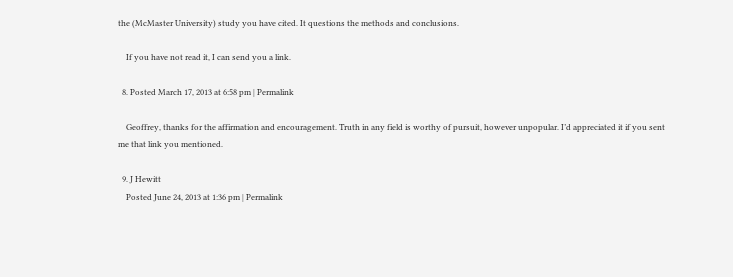the (McMaster University) study you have cited. It questions the methods and conclusions.

    If you have not read it, I can send you a link.

  8. Posted March 17, 2013 at 6:58 pm | Permalink

    Geoffrey, thanks for the affirmation and encouragement. Truth in any field is worthy of pursuit, however unpopular. I’d appreciated it if you sent me that link you mentioned.

  9. J Hewitt
    Posted June 24, 2013 at 1:36 pm | Permalink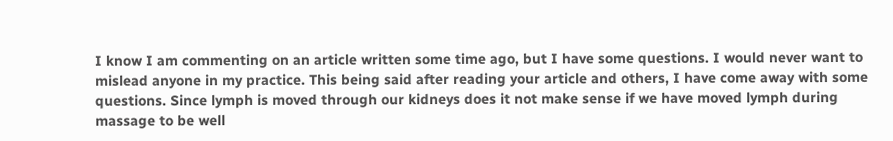I know I am commenting on an article written some time ago, but I have some questions. I would never want to mislead anyone in my practice. This being said after reading your article and others, I have come away with some questions. Since lymph is moved through our kidneys does it not make sense if we have moved lymph during massage to be well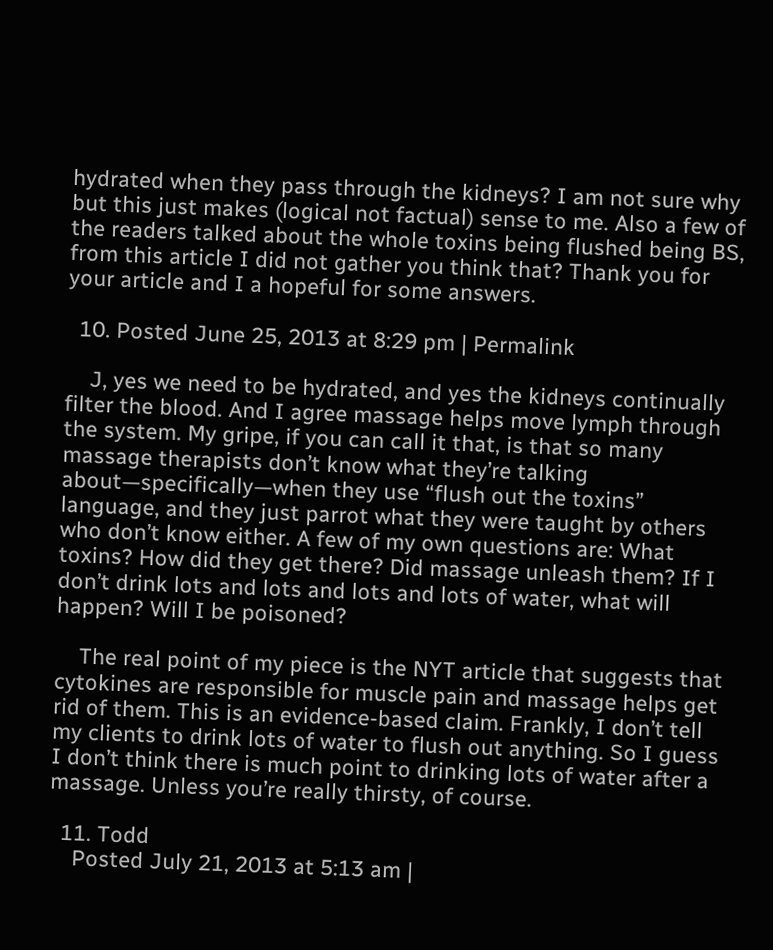hydrated when they pass through the kidneys? I am not sure why but this just makes (logical not factual) sense to me. Also a few of the readers talked about the whole toxins being flushed being BS, from this article I did not gather you think that? Thank you for your article and I a hopeful for some answers.

  10. Posted June 25, 2013 at 8:29 pm | Permalink

    J, yes we need to be hydrated, and yes the kidneys continually filter the blood. And I agree massage helps move lymph through the system. My gripe, if you can call it that, is that so many massage therapists don’t know what they’re talking about—specifically—when they use “flush out the toxins” language, and they just parrot what they were taught by others who don’t know either. A few of my own questions are: What toxins? How did they get there? Did massage unleash them? If I don’t drink lots and lots and lots and lots of water, what will happen? Will I be poisoned?

    The real point of my piece is the NYT article that suggests that cytokines are responsible for muscle pain and massage helps get rid of them. This is an evidence-based claim. Frankly, I don’t tell my clients to drink lots of water to flush out anything. So I guess I don’t think there is much point to drinking lots of water after a massage. Unless you’re really thirsty, of course.

  11. Todd
    Posted July 21, 2013 at 5:13 am |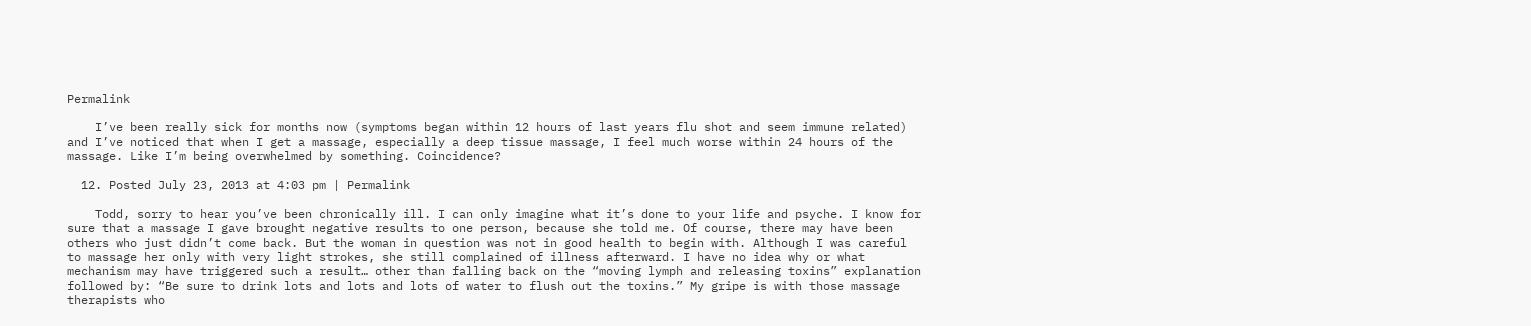Permalink

    I’ve been really sick for months now (symptoms began within 12 hours of last years flu shot and seem immune related) and I’ve noticed that when I get a massage, especially a deep tissue massage, I feel much worse within 24 hours of the massage. Like I’m being overwhelmed by something. Coincidence?

  12. Posted July 23, 2013 at 4:03 pm | Permalink

    Todd, sorry to hear you’ve been chronically ill. I can only imagine what it’s done to your life and psyche. I know for sure that a massage I gave brought negative results to one person, because she told me. Of course, there may have been others who just didn’t come back. But the woman in question was not in good health to begin with. Although I was careful to massage her only with very light strokes, she still complained of illness afterward. I have no idea why or what mechanism may have triggered such a result… other than falling back on the “moving lymph and releasing toxins” explanation followed by: “Be sure to drink lots and lots and lots of water to flush out the toxins.” My gripe is with those massage therapists who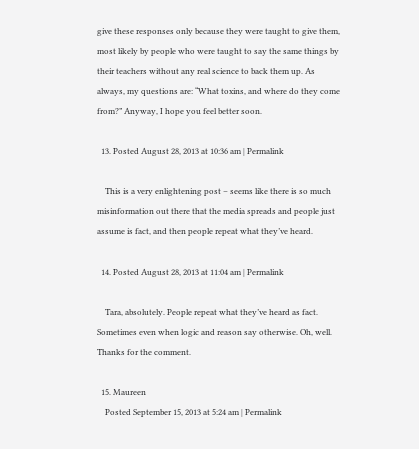give these responses only because they were taught to give them, most likely by people who were taught to say the same things by their teachers without any real science to back them up. As always, my questions are: “What toxins, and where do they come from?” Anyway, I hope you feel better soon.

  13. Posted August 28, 2013 at 10:36 am | Permalink

    This is a very enlightening post – seems like there is so much misinformation out there that the media spreads and people just assume is fact, and then people repeat what they’ve heard.

  14. Posted August 28, 2013 at 11:04 am | Permalink

    Tara, absolutely. People repeat what they’ve heard as fact. Sometimes even when logic and reason say otherwise. Oh, well. Thanks for the comment.

  15. Maureen
    Posted September 15, 2013 at 5:24 am | Permalink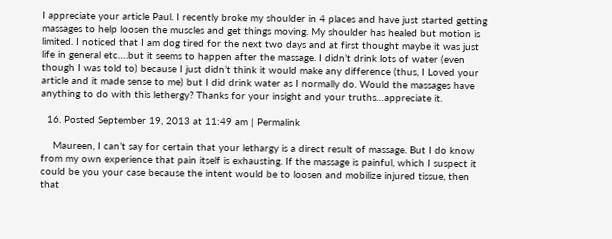I appreciate your article Paul. I recently broke my shoulder in 4 places and have just started getting massages to help loosen the muscles and get things moving. My shoulder has healed but motion is limited. I noticed that I am dog tired for the next two days and at first thought maybe it was just life in general etc….but it seems to happen after the massage. I didn’t drink lots of water (even though I was told to) because I just didn’t think it would make any difference (thus, I Loved your article and it made sense to me) but I did drink water as I normally do. Would the massages have anything to do with this lethergy? Thanks for your insight and your truths…appreciate it.

  16. Posted September 19, 2013 at 11:49 am | Permalink

    Maureen, I can’t say for certain that your lethargy is a direct result of massage. But I do know from my own experience that pain itself is exhausting. If the massage is painful, which I suspect it could be you your case because the intent would be to loosen and mobilize injured tissue, then that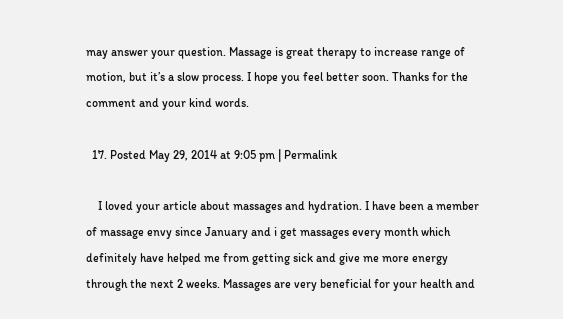may answer your question. Massage is great therapy to increase range of motion, but it’s a slow process. I hope you feel better soon. Thanks for the comment and your kind words.

  17. Posted May 29, 2014 at 9:05 pm | Permalink

    I loved your article about massages and hydration. I have been a member of massage envy since January and i get massages every month which definitely have helped me from getting sick and give me more energy through the next 2 weeks. Massages are very beneficial for your health and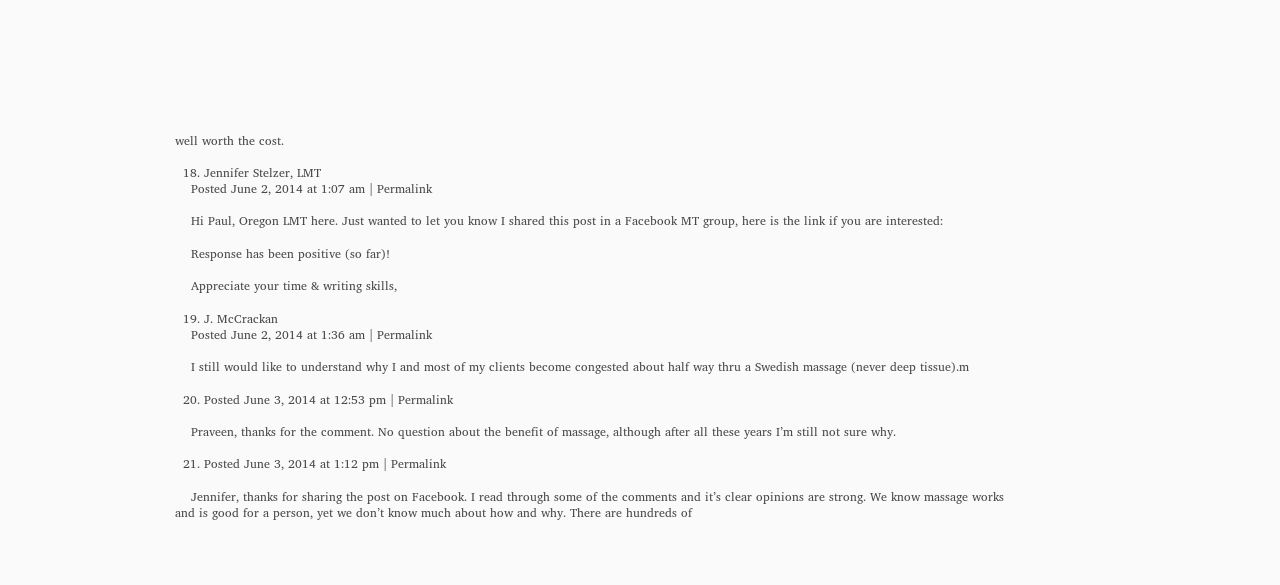well worth the cost.

  18. Jennifer Stelzer, LMT
    Posted June 2, 2014 at 1:07 am | Permalink

    Hi Paul, Oregon LMT here. Just wanted to let you know I shared this post in a Facebook MT group, here is the link if you are interested:

    Response has been positive (so far)!

    Appreciate your time & writing skills,

  19. J. McCrackan
    Posted June 2, 2014 at 1:36 am | Permalink

    I still would like to understand why I and most of my clients become congested about half way thru a Swedish massage (never deep tissue).m

  20. Posted June 3, 2014 at 12:53 pm | Permalink

    Praveen, thanks for the comment. No question about the benefit of massage, although after all these years I’m still not sure why.

  21. Posted June 3, 2014 at 1:12 pm | Permalink

    Jennifer, thanks for sharing the post on Facebook. I read through some of the comments and it’s clear opinions are strong. We know massage works and is good for a person, yet we don’t know much about how and why. There are hundreds of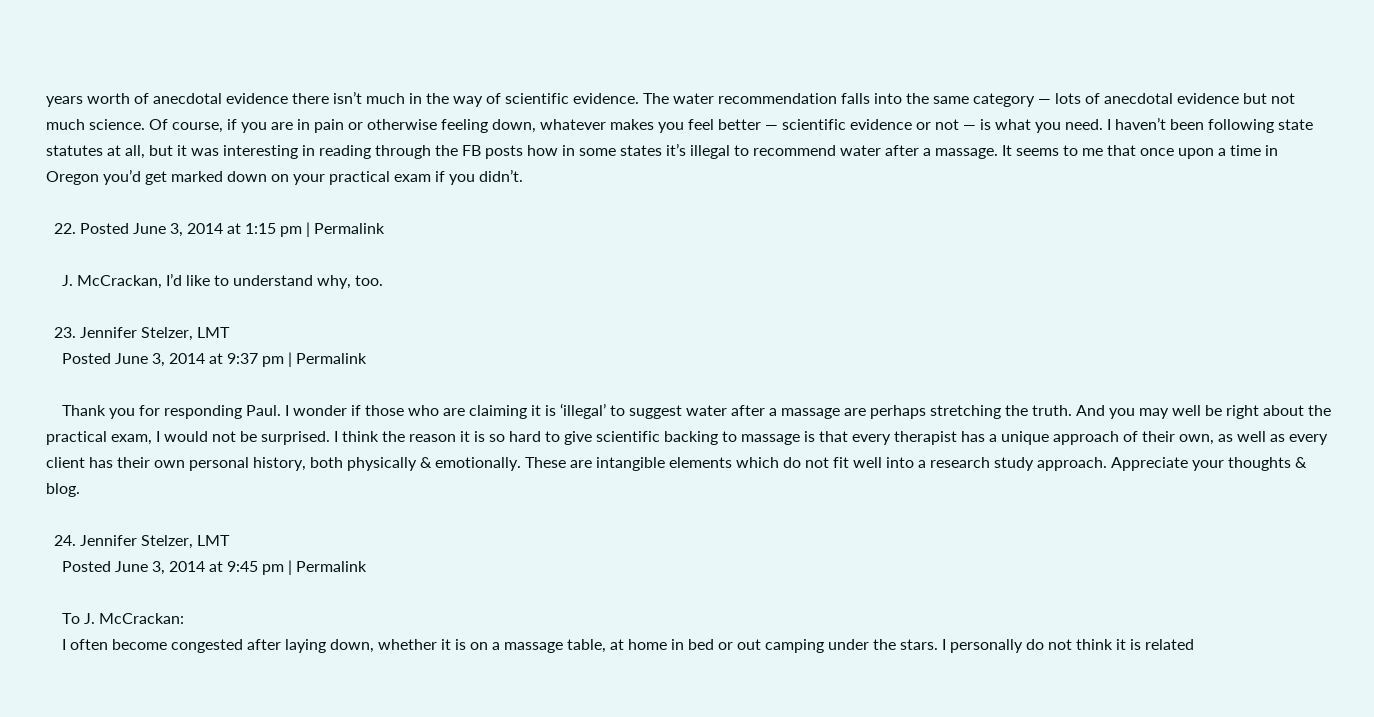years worth of anecdotal evidence there isn’t much in the way of scientific evidence. The water recommendation falls into the same category — lots of anecdotal evidence but not much science. Of course, if you are in pain or otherwise feeling down, whatever makes you feel better — scientific evidence or not — is what you need. I haven’t been following state statutes at all, but it was interesting in reading through the FB posts how in some states it’s illegal to recommend water after a massage. It seems to me that once upon a time in Oregon you’d get marked down on your practical exam if you didn’t.

  22. Posted June 3, 2014 at 1:15 pm | Permalink

    J. McCrackan, I’d like to understand why, too.

  23. Jennifer Stelzer, LMT
    Posted June 3, 2014 at 9:37 pm | Permalink

    Thank you for responding Paul. I wonder if those who are claiming it is ‘illegal’ to suggest water after a massage are perhaps stretching the truth. And you may well be right about the practical exam, I would not be surprised. I think the reason it is so hard to give scientific backing to massage is that every therapist has a unique approach of their own, as well as every client has their own personal history, both physically & emotionally. These are intangible elements which do not fit well into a research study approach. Appreciate your thoughts & blog.

  24. Jennifer Stelzer, LMT
    Posted June 3, 2014 at 9:45 pm | Permalink

    To J. McCrackan:
    I often become congested after laying down, whether it is on a massage table, at home in bed or out camping under the stars. I personally do not think it is related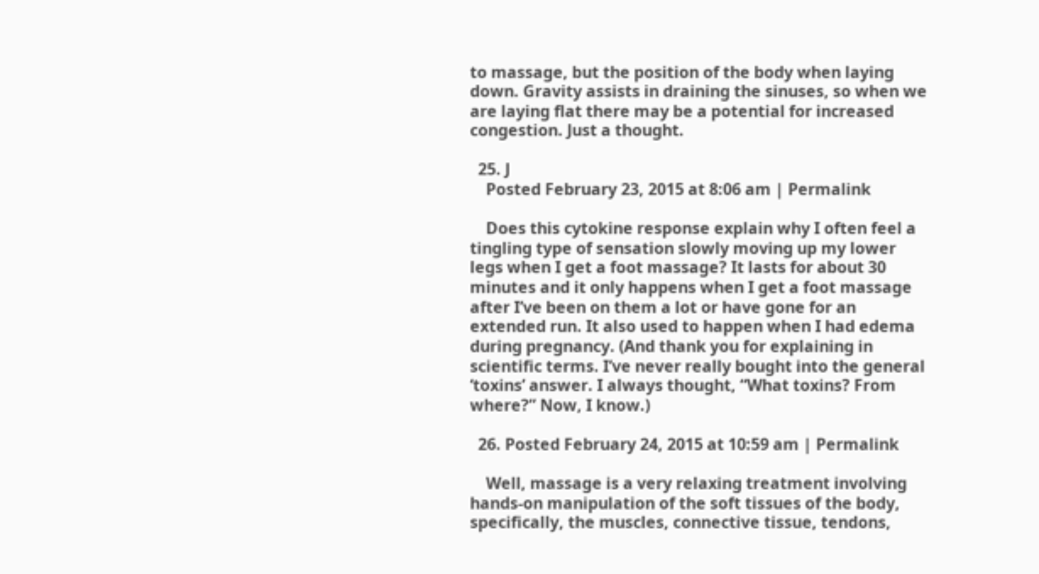to massage, but the position of the body when laying down. Gravity assists in draining the sinuses, so when we are laying flat there may be a potential for increased congestion. Just a thought.

  25. J
    Posted February 23, 2015 at 8:06 am | Permalink

    Does this cytokine response explain why I often feel a tingling type of sensation slowly moving up my lower legs when I get a foot massage? It lasts for about 30 minutes and it only happens when I get a foot massage after I’ve been on them a lot or have gone for an extended run. It also used to happen when I had edema during pregnancy. (And thank you for explaining in scientific terms. I’ve never really bought into the general ‘toxins’ answer. I always thought, “What toxins? From where?” Now, I know.)

  26. Posted February 24, 2015 at 10:59 am | Permalink

    Well, massage is a very relaxing treatment involving hands-on manipulation of the soft tissues of the body, specifically, the muscles, connective tissue, tendons,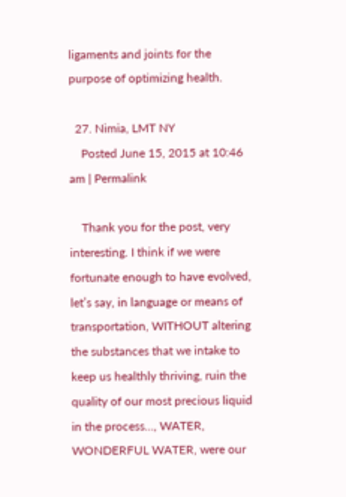ligaments and joints for the purpose of optimizing health.

  27. Nimia, LMT NY
    Posted June 15, 2015 at 10:46 am | Permalink

    Thank you for the post, very interesting. I think if we were fortunate enough to have evolved, let’s say, in language or means of transportation, WITHOUT altering the substances that we intake to keep us healthly thriving, ruin the quality of our most precious liquid in the process…, WATER, WONDERFUL WATER, were our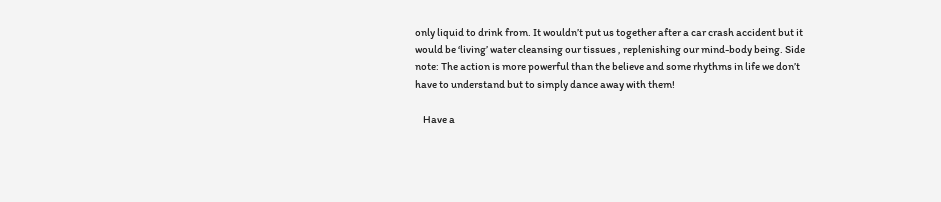only liquid to drink from. It wouldn’t put us together after a car crash accident but it would be ‘living’ water cleansing our tissues , replenishing our mind-body being. Side note: The action is more powerful than the believe and some rhythms in life we don’t have to understand but to simply dance away with them!

    Have a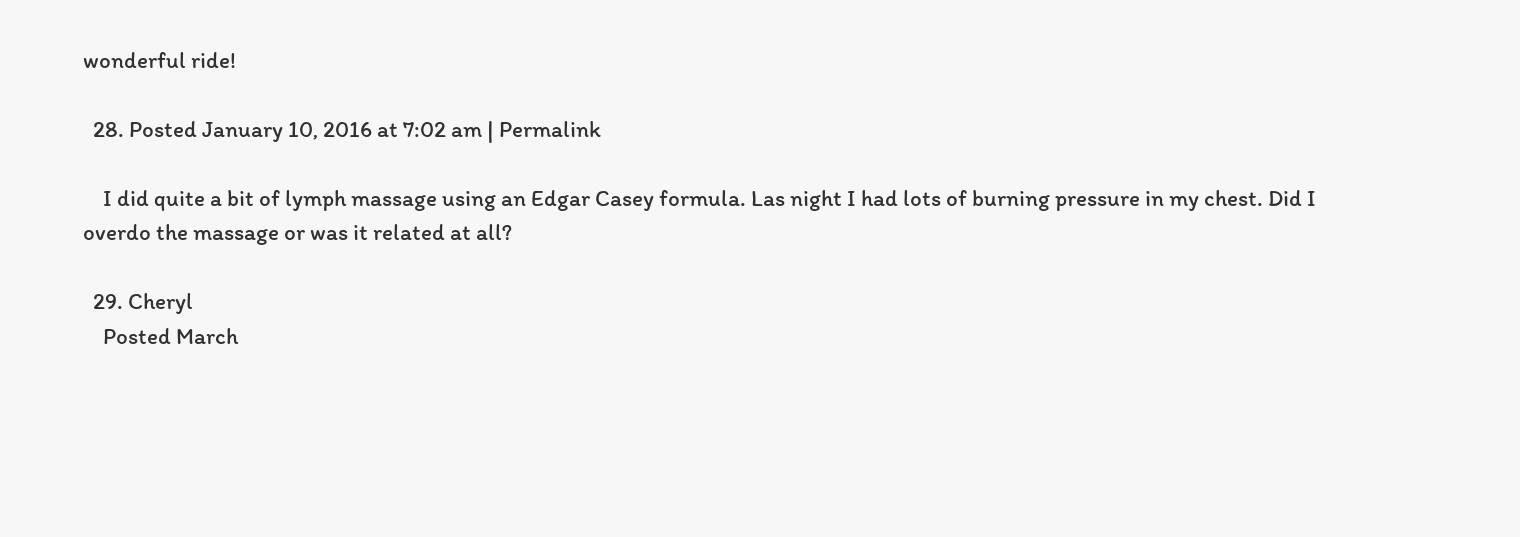wonderful ride!

  28. Posted January 10, 2016 at 7:02 am | Permalink

    I did quite a bit of lymph massage using an Edgar Casey formula. Las night I had lots of burning pressure in my chest. Did I overdo the massage or was it related at all?

  29. Cheryl
    Posted March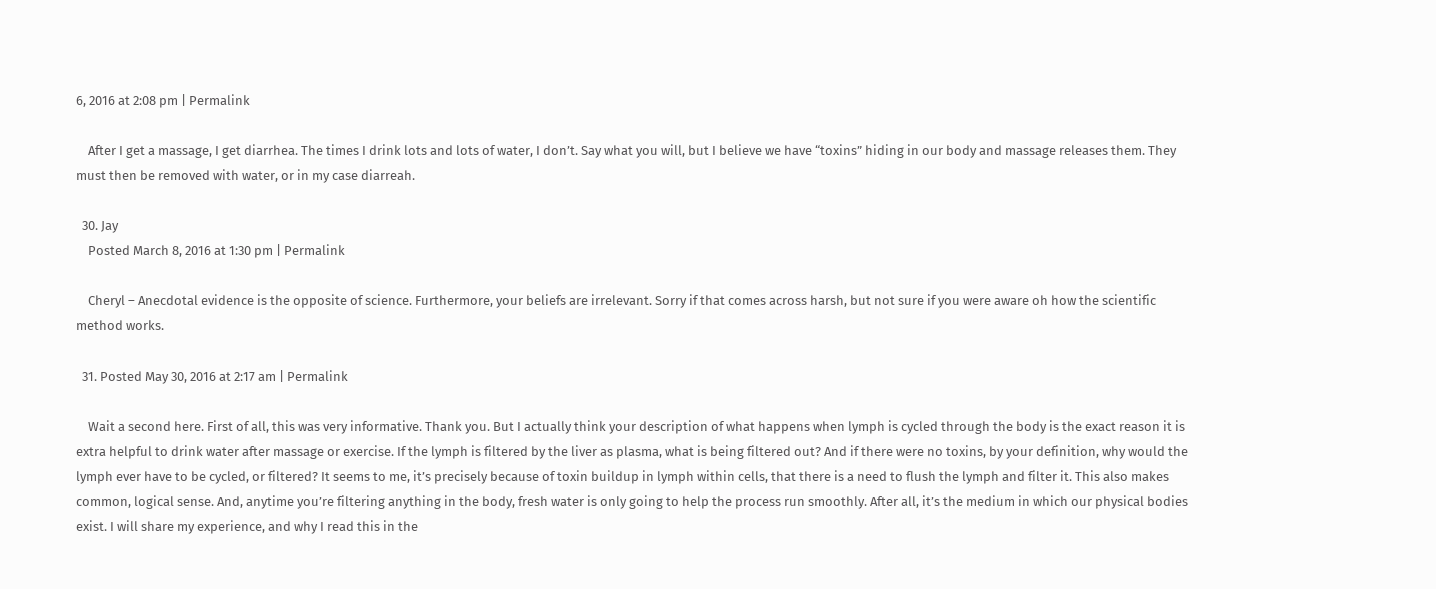6, 2016 at 2:08 pm | Permalink

    After I get a massage, I get diarrhea. The times I drink lots and lots of water, I don’t. Say what you will, but I believe we have “toxins” hiding in our body and massage releases them. They must then be removed with water, or in my case diarreah.

  30. Jay
    Posted March 8, 2016 at 1:30 pm | Permalink

    Cheryl – Anecdotal evidence is the opposite of science. Furthermore, your beliefs are irrelevant. Sorry if that comes across harsh, but not sure if you were aware oh how the scientific method works.

  31. Posted May 30, 2016 at 2:17 am | Permalink

    Wait a second here. First of all, this was very informative. Thank you. But I actually think your description of what happens when lymph is cycled through the body is the exact reason it is extra helpful to drink water after massage or exercise. If the lymph is filtered by the liver as plasma, what is being filtered out? And if there were no toxins, by your definition, why would the lymph ever have to be cycled, or filtered? It seems to me, it’s precisely because of toxin buildup in lymph within cells, that there is a need to flush the lymph and filter it. This also makes common, logical sense. And, anytime you’re filtering anything in the body, fresh water is only going to help the process run smoothly. After all, it’s the medium in which our physical bodies exist. I will share my experience, and why I read this in the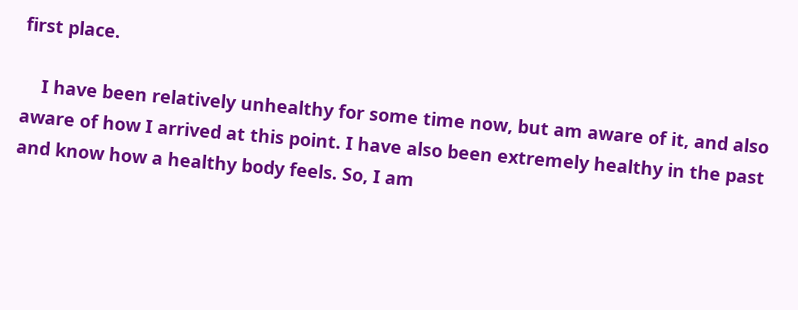first place.

    I have been relatively unhealthy for some time now, but am aware of it, and also aware of how I arrived at this point. I have also been extremely healthy in the past and know how a healthy body feels. So, I am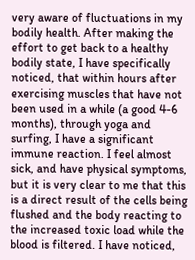very aware of fluctuations in my bodily health. After making the effort to get back to a healthy bodily state, I have specifically noticed, that within hours after exercising muscles that have not been used in a while (a good 4-6 months), through yoga and surfing, I have a significant immune reaction. I feel almost sick, and have physical symptoms, but it is very clear to me that this is a direct result of the cells being flushed and the body reacting to the increased toxic load while the blood is filtered. I have noticed,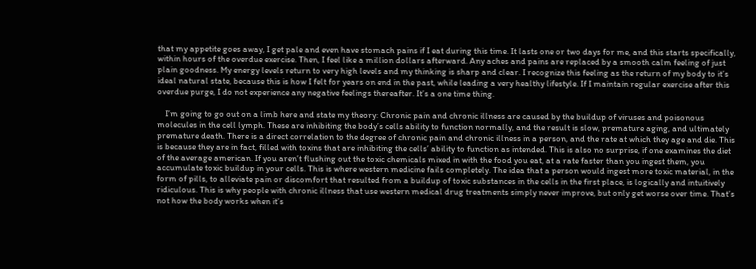that my appetite goes away, I get pale and even have stomach pains if I eat during this time. It lasts one or two days for me, and this starts specifically, within hours of the overdue exercise. Then, I feel like a million dollars afterward. Any aches and pains are replaced by a smooth calm feeling of just plain goodness. My energy levels return to very high levels and my thinking is sharp and clear. I recognize this feeling as the return of my body to it’s ideal natural state, because this is how I felt for years on end in the past, while leading a very healthy lifestyle. If I maintain regular exercise after this overdue purge, I do not experience any negative feelings thereafter. It’s a one time thing.

    I’m going to go out on a limb here and state my theory: Chronic pain and chronic illness are caused by the buildup of viruses and poisonous molecules in the cell lymph. These are inhibiting the body’s cells ability to function normally, and the result is slow, premature aging, and ultimately premature death. There is a direct correlation to the degree of chronic pain and chronic illness in a person, and the rate at which they age and die. This is because they are in fact, filled with toxins that are inhibiting the cells’ ability to function as intended. This is also no surprise, if one examines the diet of the average american. If you aren’t flushing out the toxic chemicals mixed in with the food you eat, at a rate faster than you ingest them, you accumulate toxic buildup in your cells. This is where western medicine fails completely. The idea that a person would ingest more toxic material, in the form of pills, to alleviate pain or discomfort that resulted from a buildup of toxic substances in the cells in the first place, is logically and intuitively ridiculous. This is why people with chronic illness that use western medical drug treatments simply never improve, but only get worse over time. That’s not how the body works when it’s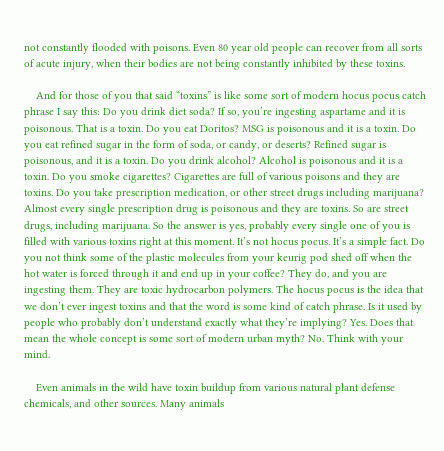not constantly flooded with poisons. Even 80 year old people can recover from all sorts of acute injury, when their bodies are not being constantly inhibited by these toxins.

    And for those of you that said “toxins” is like some sort of modern hocus pocus catch phrase I say this: Do you drink diet soda? If so, you’re ingesting aspartame and it is poisonous. That is a toxin. Do you eat Doritos? MSG is poisonous and it is a toxin. Do you eat refined sugar in the form of soda, or candy, or deserts? Refined sugar is poisonous, and it is a toxin. Do you drink alcohol? Alcohol is poisonous and it is a toxin. Do you smoke cigarettes? Cigarettes are full of various poisons and they are toxins. Do you take prescription medication, or other street drugs including marijuana? Almost every single prescription drug is poisonous and they are toxins. So are street drugs, including marijuana. So the answer is yes, probably every single one of you is filled with various toxins right at this moment. It’s not hocus pocus. It’s a simple fact. Do you not think some of the plastic molecules from your keurig pod shed off when the hot water is forced through it and end up in your coffee? They do, and you are ingesting them. They are toxic hydrocarbon polymers. The hocus pocus is the idea that we don’t ever ingest toxins and that the word is some kind of catch phrase. Is it used by people who probably don’t understand exactly what they’re implying? Yes. Does that mean the whole concept is some sort of modern urban myth? No. Think with your mind.

    Even animals in the wild have toxin buildup from various natural plant defense chemicals, and other sources. Many animals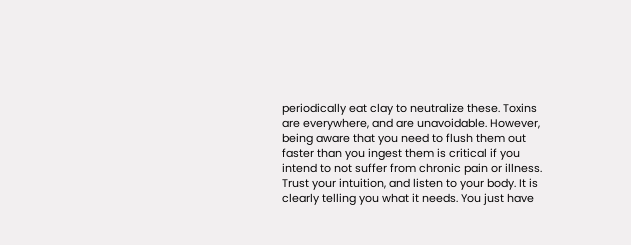periodically eat clay to neutralize these. Toxins are everywhere, and are unavoidable. However, being aware that you need to flush them out faster than you ingest them is critical if you intend to not suffer from chronic pain or illness. Trust your intuition, and listen to your body. It is clearly telling you what it needs. You just have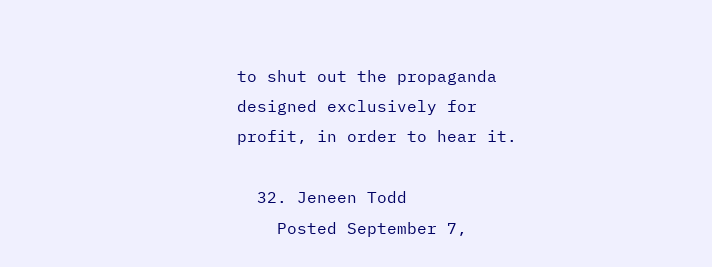to shut out the propaganda designed exclusively for profit, in order to hear it.

  32. Jeneen Todd
    Posted September 7,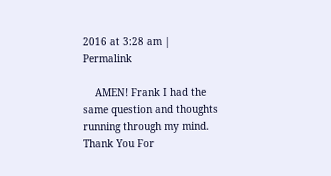2016 at 3:28 am | Permalink

    AMEN! Frank I had the same question and thoughts running through my mind. Thank You For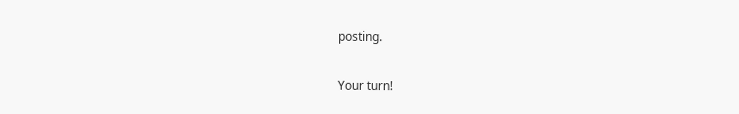posting.

Your turn!